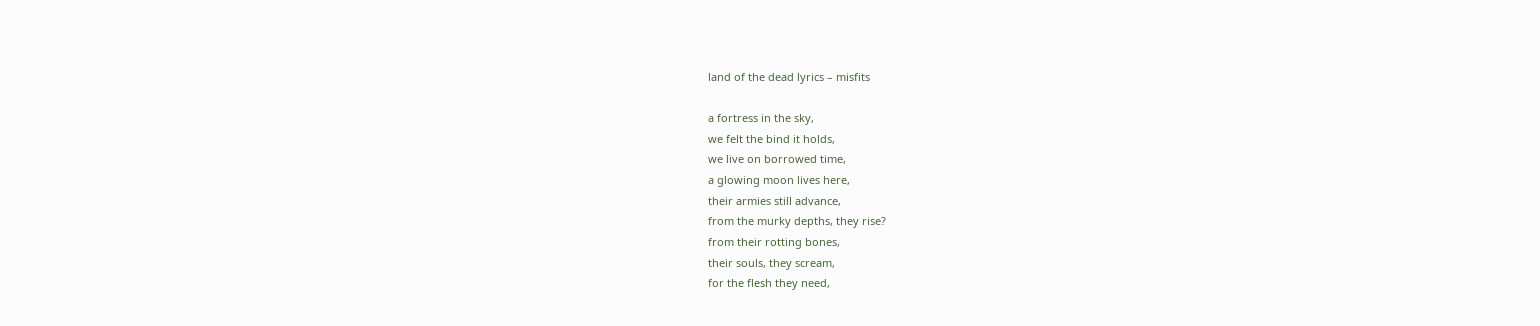land of the dead lyrics – misfits

a fortress in the sky,
we felt the bind it holds,
we live on borrowed time,
a glowing moon lives here,
their armies still advance,
from the murky depths, they rise?
from their rotting bones,
their souls, they scream,
for the flesh they need,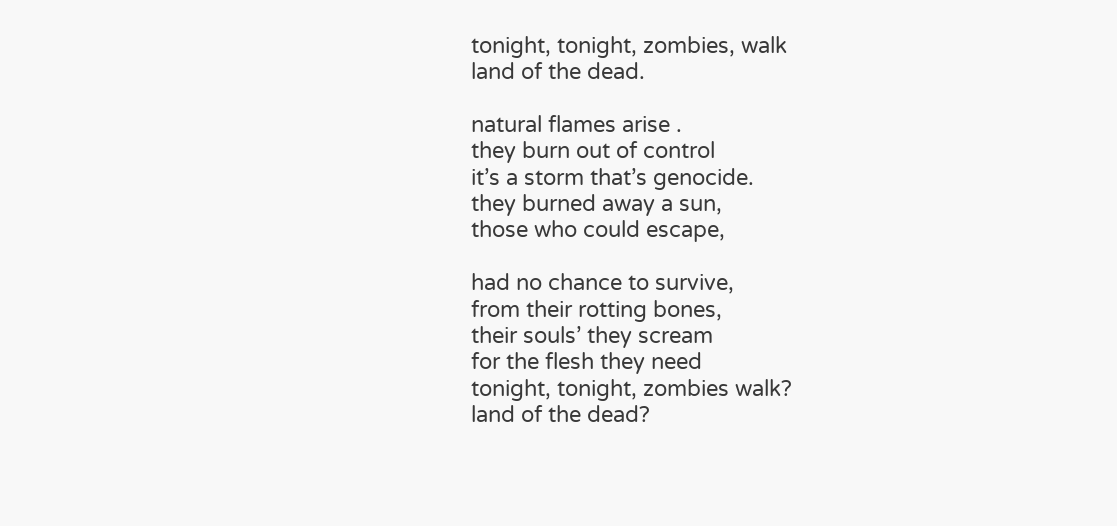tonight, tonight, zombies, walk
land of the dead.

natural flames arise .
they burn out of control
it’s a storm that’s genocide.
they burned away a sun,
those who could escape,

had no chance to survive,
from their rotting bones,
their souls’ they scream
for the flesh they need
tonight, tonight, zombies walk?
land of the dead?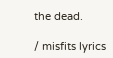the dead.

/ misfits lyrics